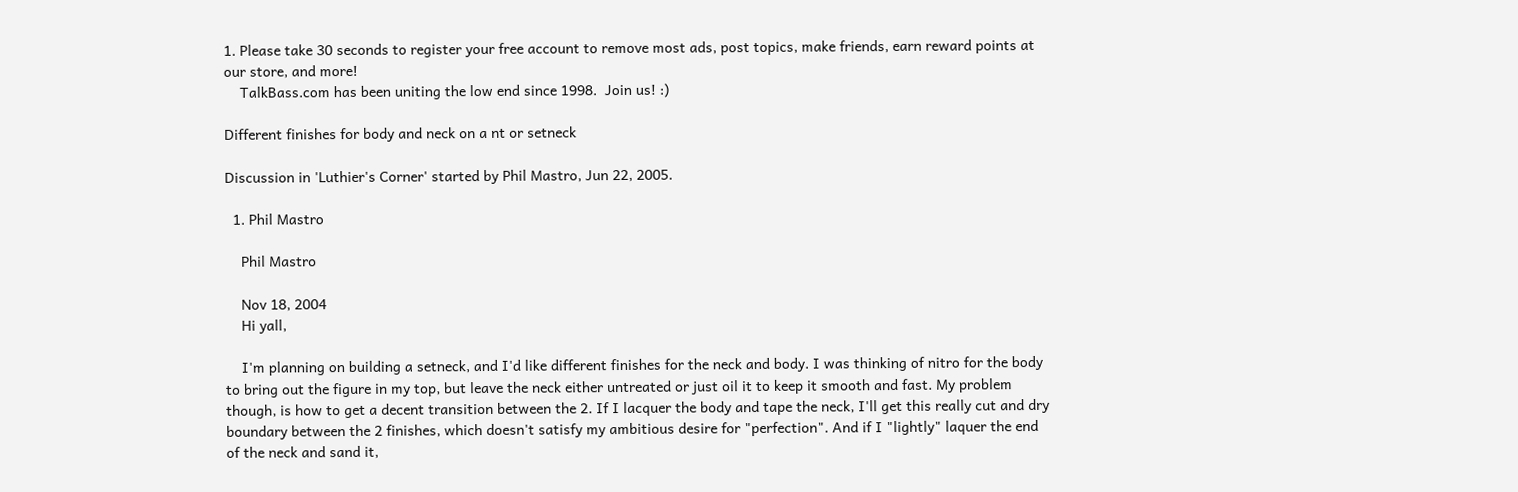1. Please take 30 seconds to register your free account to remove most ads, post topics, make friends, earn reward points at our store, and more!
    TalkBass.com has been uniting the low end since 1998.  Join us! :)

Different finishes for body and neck on a nt or setneck

Discussion in 'Luthier's Corner' started by Phil Mastro, Jun 22, 2005.

  1. Phil Mastro

    Phil Mastro

    Nov 18, 2004
    Hi yall,

    I'm planning on building a setneck, and I'd like different finishes for the neck and body. I was thinking of nitro for the body to bring out the figure in my top, but leave the neck either untreated or just oil it to keep it smooth and fast. My problem though, is how to get a decent transition between the 2. If I lacquer the body and tape the neck, I'll get this really cut and dry boundary between the 2 finishes, which doesn't satisfy my ambitious desire for "perfection". And if I "lightly" laquer the end of the neck and sand it,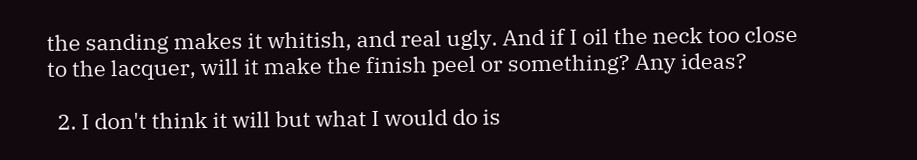the sanding makes it whitish, and real ugly. And if I oil the neck too close to the lacquer, will it make the finish peel or something? Any ideas?

  2. I don't think it will but what I would do is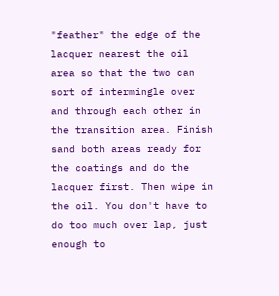"feather" the edge of the lacquer nearest the oil area so that the two can sort of intermingle over and through each other in the transition area. Finish sand both areas ready for the coatings and do the lacquer first. Then wipe in the oil. You don't have to do too much over lap, just enough to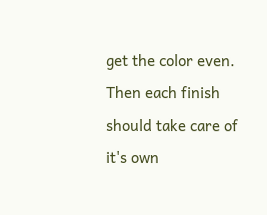get the color even. Then each finish should take care of it's own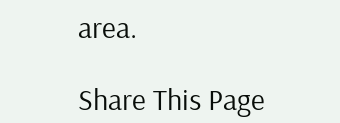area.

Share This Page